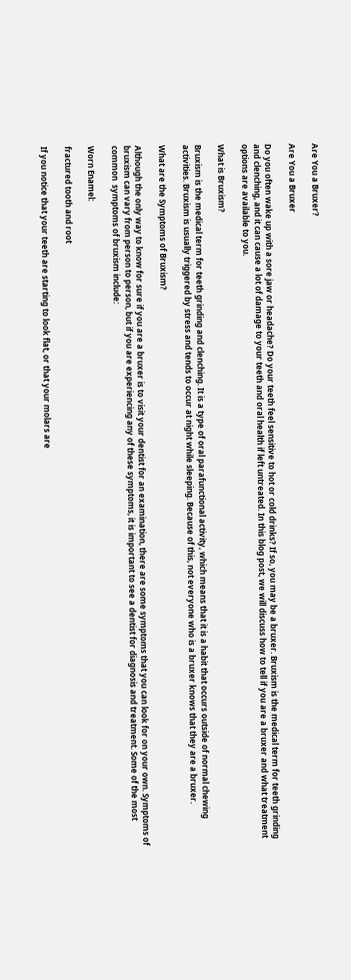Are You a Bruxer?

Are You a Bruxer

Do you often wake up with a sore jaw or headache? Do your teeth feel sensitive to hot or cold drinks? If so, you may be a bruxer. Bruxism is the medical term for teeth grinding and clenching, and it can cause a lot of damage to your teeth and oral health if left untreated. In this blog post, we will discuss how to tell if you are a bruxer and what treatment options are available to you.

What is Bruxism?

Bruxism is the medical term for teeth grinding and clenching. It is a type of oral parafunctional activity, which means that it is a habit that occurs outside of normal chewing activities. Bruxism is usually triggered by stress and tends to occur at night while sleeping. Because of this, not everyone who is a bruxer knows that they are a bruxer.

What are the Symptoms of Bruxism?

Although the only way to know for sure if you are a bruxer is to visit your dentist for an examination, there are some symptoms that you can look for on your own. Symptoms of bruxism can vary from person to person, but if you are experiencing any of these symptoms, it is important to see a dentist for diagnosis and treatment. Some of the most common  symptoms of bruxism include:

Worn Enamel:

fractured tooth and root

If you notice that your teeth are starting to look flat, or that your molars are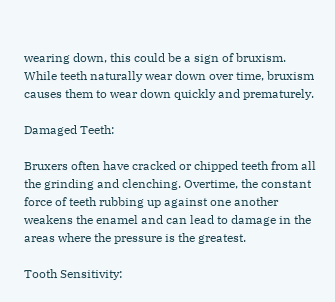wearing down, this could be a sign of bruxism. While teeth naturally wear down over time, bruxism causes them to wear down quickly and prematurely.

Damaged Teeth:

Bruxers often have cracked or chipped teeth from all the grinding and clenching. Overtime, the constant force of teeth rubbing up against one another weakens the enamel and can lead to damage in the areas where the pressure is the greatest.

Tooth Sensitivity: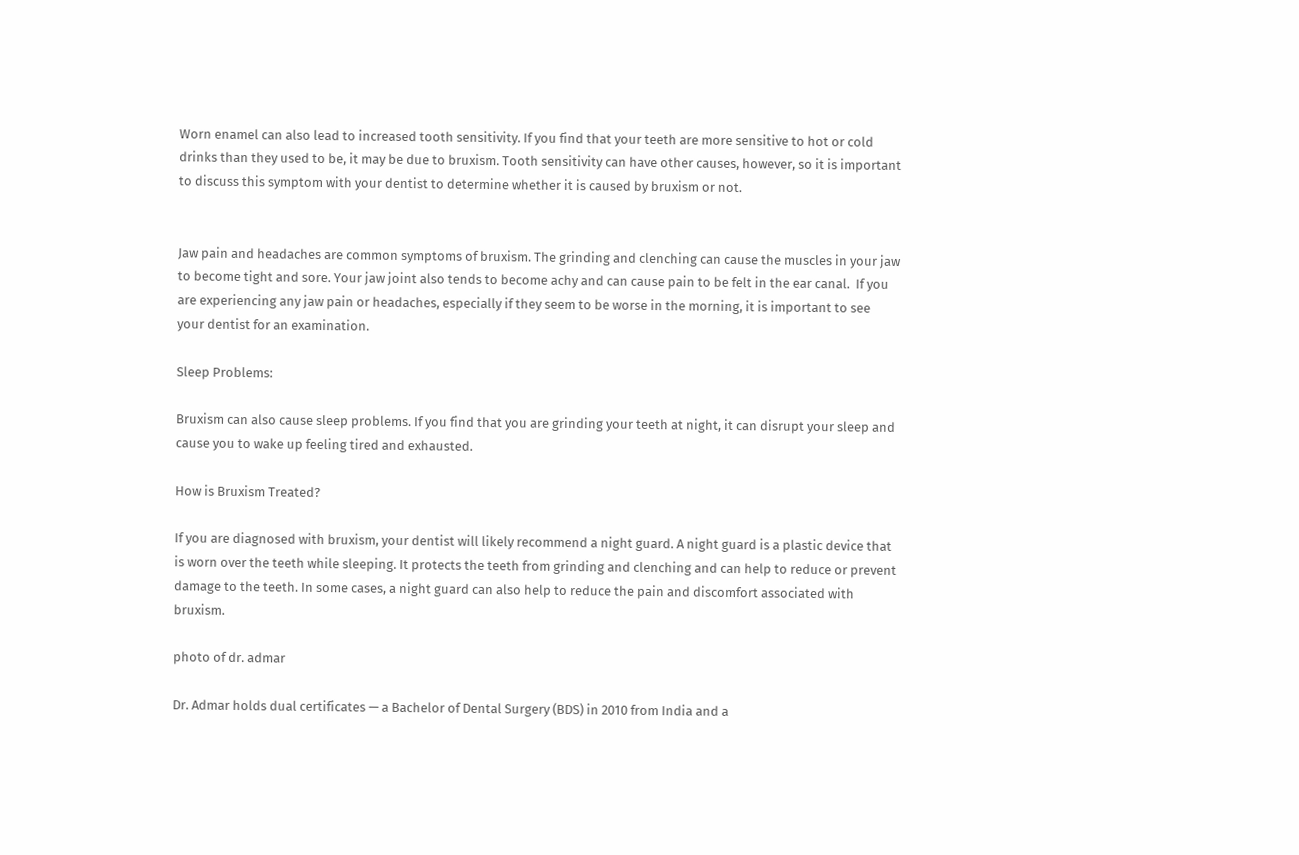Worn enamel can also lead to increased tooth sensitivity. If you find that your teeth are more sensitive to hot or cold drinks than they used to be, it may be due to bruxism. Tooth sensitivity can have other causes, however, so it is important to discuss this symptom with your dentist to determine whether it is caused by bruxism or not.


Jaw pain and headaches are common symptoms of bruxism. The grinding and clenching can cause the muscles in your jaw to become tight and sore. Your jaw joint also tends to become achy and can cause pain to be felt in the ear canal.  If you are experiencing any jaw pain or headaches, especially if they seem to be worse in the morning, it is important to see your dentist for an examination.

Sleep Problems:

Bruxism can also cause sleep problems. If you find that you are grinding your teeth at night, it can disrupt your sleep and cause you to wake up feeling tired and exhausted.

How is Bruxism Treated?

If you are diagnosed with bruxism, your dentist will likely recommend a night guard. A night guard is a plastic device that is worn over the teeth while sleeping. It protects the teeth from grinding and clenching and can help to reduce or prevent damage to the teeth. In some cases, a night guard can also help to reduce the pain and discomfort associated with bruxism.

photo of dr. admar

Dr. Admar holds dual certificates — a Bachelor of Dental Surgery (BDS) in 2010 from India and a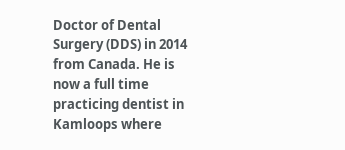Doctor of Dental Surgery (DDS) in 2014 from Canada. He is now a full time practicing dentist in Kamloops where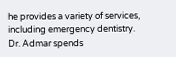he provides a variety of services, including emergency dentistry. Dr. Admar spends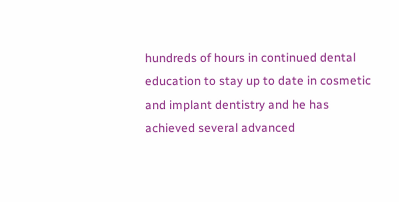hundreds of hours in continued dental education to stay up to date in cosmetic and implant dentistry and he has achieved several advanced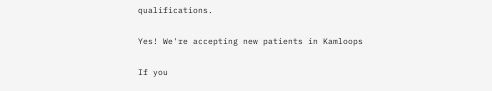qualifications.

Yes! We're accepting new patients in Kamloops

If you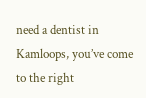need a dentist in Kamloops, you’ve come to the right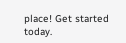place! Get started today.